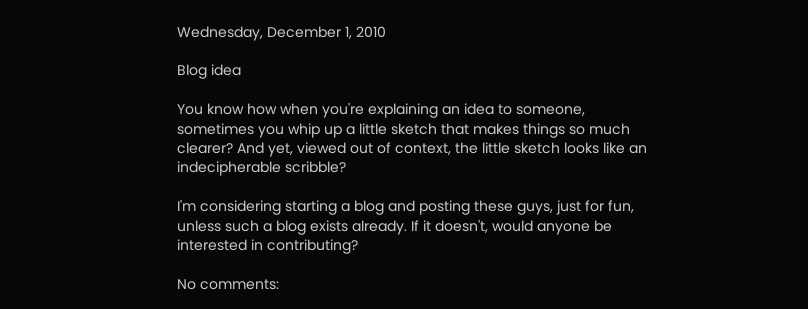Wednesday, December 1, 2010

Blog idea

You know how when you're explaining an idea to someone, sometimes you whip up a little sketch that makes things so much clearer? And yet, viewed out of context, the little sketch looks like an indecipherable scribble?

I'm considering starting a blog and posting these guys, just for fun, unless such a blog exists already. If it doesn't, would anyone be interested in contributing?

No comments: